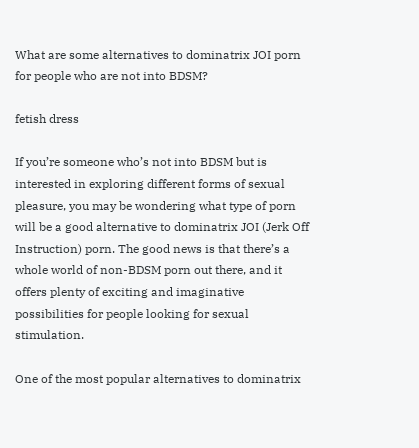What are some alternatives to dominatrix JOI porn for people who are not into BDSM?

fetish dress

If you’re someone who’s not into BDSM but is interested in exploring different forms of sexual pleasure, you may be wondering what type of porn will be a good alternative to dominatrix JOI (Jerk Off Instruction) porn. The good news is that there’s a whole world of non-BDSM porn out there, and it offers plenty of exciting and imaginative possibilities for people looking for sexual stimulation.

One of the most popular alternatives to dominatrix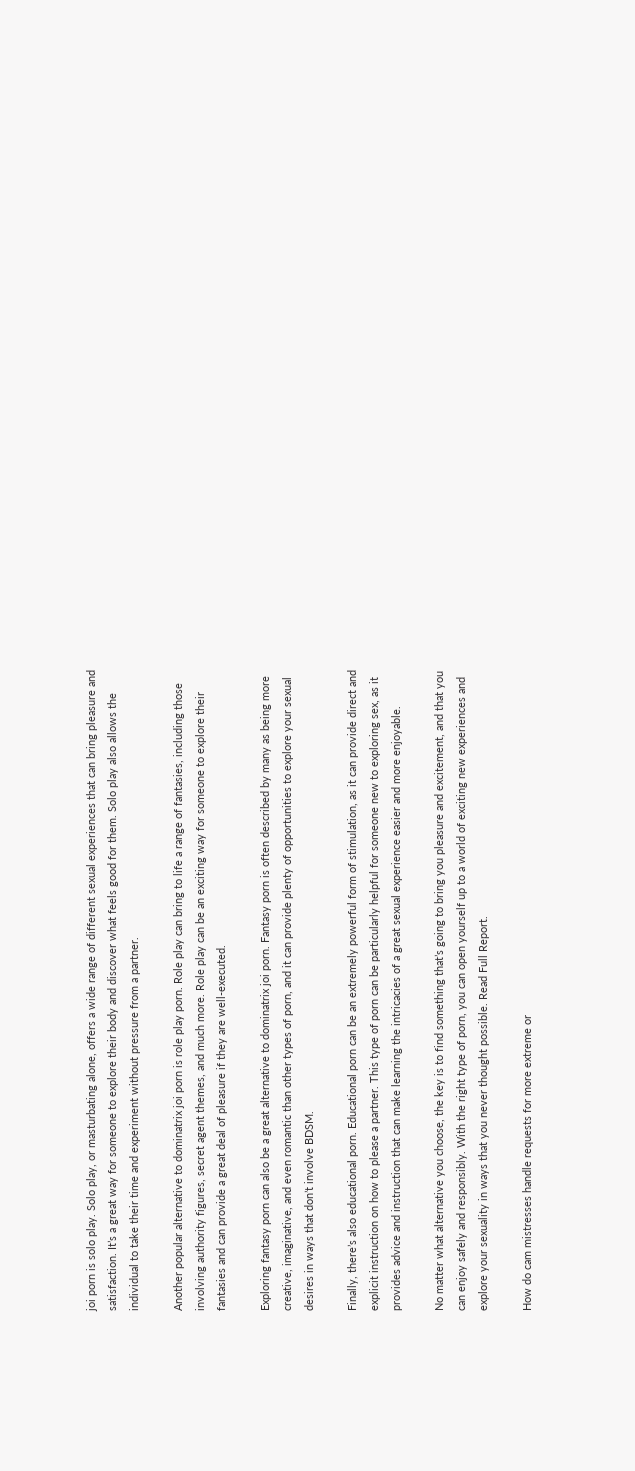joi porn is solo play. Solo play, or masturbating alone, offers a wide range of different sexual experiences that can bring pleasure and satisfaction. It’s a great way for someone to explore their body and discover what feels good for them. Solo play also allows the individual to take their time and experiment without pressure from a partner.

Another popular alternative to dominatrix joi porn is role play porn. Role play can bring to life a range of fantasies, including those involving authority figures, secret agent themes, and much more. Role play can be an exciting way for someone to explore their fantasies and can provide a great deal of pleasure if they are well-executed.

Exploring fantasy porn can also be a great alternative to dominatrix joi porn. Fantasy porn is often described by many as being more creative, imaginative, and even romantic than other types of porn, and it can provide plenty of opportunities to explore your sexual desires in ways that don’t involve BDSM.

Finally, there’s also educational porn. Educational porn can be an extremely powerful form of stimulation, as it can provide direct and explicit instruction on how to please a partner. This type of porn can be particularly helpful for someone new to exploring sex, as it provides advice and instruction that can make learning the intricacies of a great sexual experience easier and more enjoyable.

No matter what alternative you choose, the key is to find something that’s going to bring you pleasure and excitement, and that you can enjoy safely and responsibly. With the right type of porn, you can open yourself up to a world of exciting new experiences and explore your sexuality in ways that you never thought possible. Read Full Report.

How do cam mistresses handle requests for more extreme or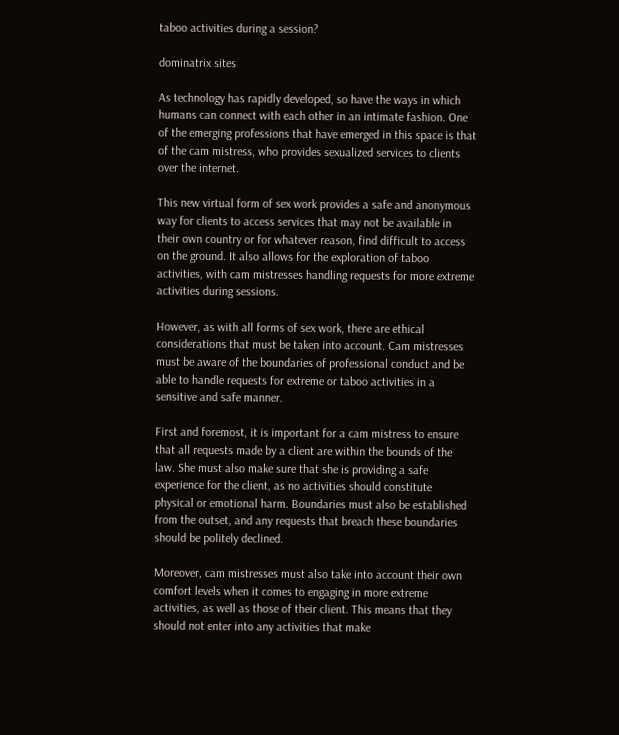taboo activities during a session?

dominatrix sites

As technology has rapidly developed, so have the ways in which humans can connect with each other in an intimate fashion. One of the emerging professions that have emerged in this space is that of the cam mistress, who provides sexualized services to clients over the internet.

This new virtual form of sex work provides a safe and anonymous way for clients to access services that may not be available in their own country or for whatever reason, find difficult to access on the ground. It also allows for the exploration of taboo activities, with cam mistresses handling requests for more extreme activities during sessions.

However, as with all forms of sex work, there are ethical considerations that must be taken into account. Cam mistresses must be aware of the boundaries of professional conduct and be able to handle requests for extreme or taboo activities in a sensitive and safe manner.

First and foremost, it is important for a cam mistress to ensure that all requests made by a client are within the bounds of the law. She must also make sure that she is providing a safe experience for the client, as no activities should constitute physical or emotional harm. Boundaries must also be established from the outset, and any requests that breach these boundaries should be politely declined.

Moreover, cam mistresses must also take into account their own comfort levels when it comes to engaging in more extreme activities, as well as those of their client. This means that they should not enter into any activities that make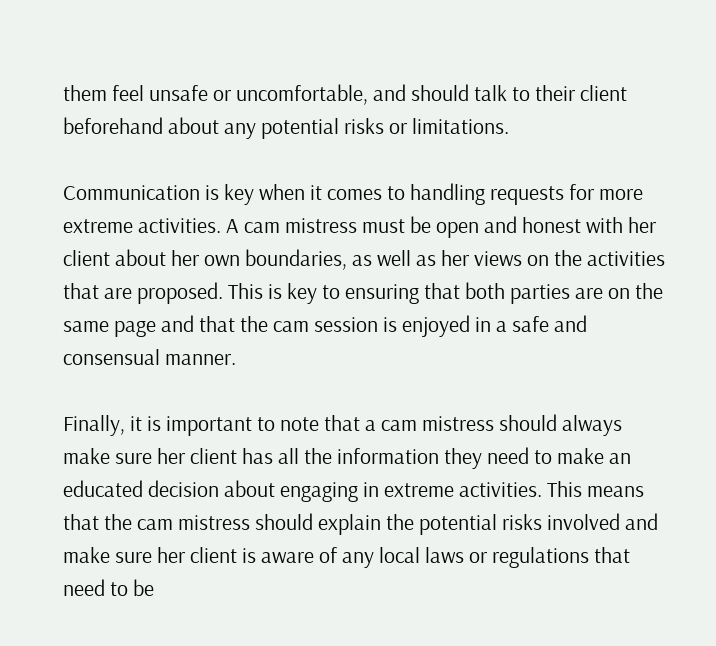them feel unsafe or uncomfortable, and should talk to their client beforehand about any potential risks or limitations.

Communication is key when it comes to handling requests for more extreme activities. A cam mistress must be open and honest with her client about her own boundaries, as well as her views on the activities that are proposed. This is key to ensuring that both parties are on the same page and that the cam session is enjoyed in a safe and consensual manner.

Finally, it is important to note that a cam mistress should always make sure her client has all the information they need to make an educated decision about engaging in extreme activities. This means that the cam mistress should explain the potential risks involved and make sure her client is aware of any local laws or regulations that need to be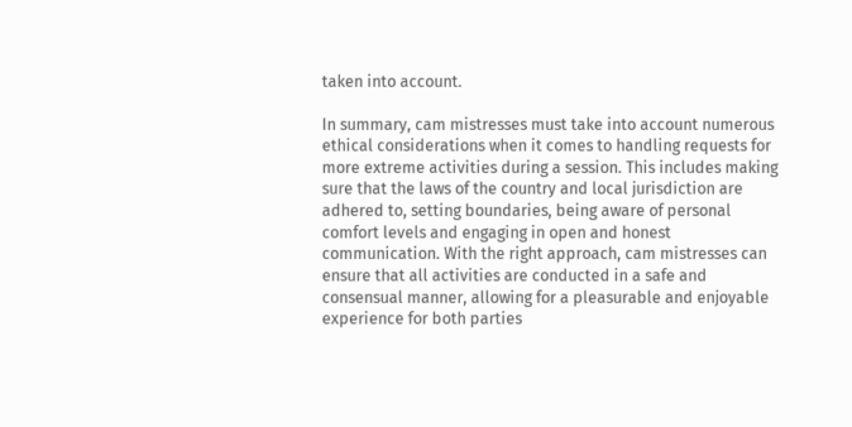taken into account.

In summary, cam mistresses must take into account numerous ethical considerations when it comes to handling requests for more extreme activities during a session. This includes making sure that the laws of the country and local jurisdiction are adhered to, setting boundaries, being aware of personal comfort levels and engaging in open and honest communication. With the right approach, cam mistresses can ensure that all activities are conducted in a safe and consensual manner, allowing for a pleasurable and enjoyable experience for both parties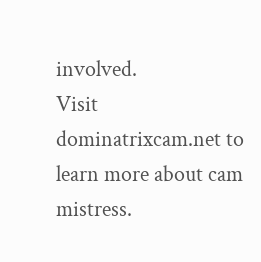involved.
Visit dominatrixcam.net to learn more about cam mistress.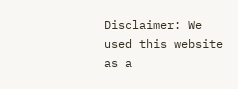Disclaimer: We used this website as a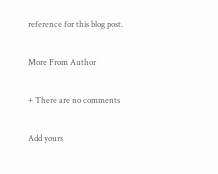reference for this blog post.

More From Author

+ There are no comments

Add yours